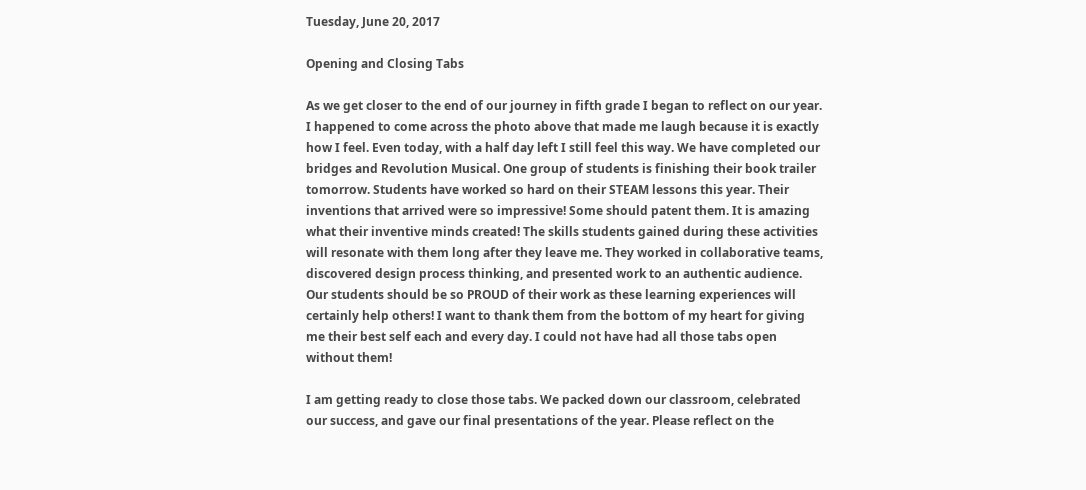Tuesday, June 20, 2017

Opening and Closing Tabs

As we get closer to the end of our journey in fifth grade I began to reflect on our year. I happened to come across the photo above that made me laugh because it is exactly how I feel. Even today, with a half day left I still feel this way. We have completed our bridges and Revolution Musical. One group of students is finishing their book trailer tomorrow. Students have worked so hard on their STEAM lessons this year. Their inventions that arrived were so impressive! Some should patent them. It is amazing what their inventive minds created! The skills students gained during these activities will resonate with them long after they leave me. They worked in collaborative teams, discovered design process thinking, and presented work to an authentic audience. Our students should be so PROUD of their work as these learning experiences will certainly help others! I want to thank them from the bottom of my heart for giving me their best self each and every day. I could not have had all those tabs open without them!

I am getting ready to close those tabs. We packed down our classroom, celebrated our success, and gave our final presentations of the year. Please reflect on the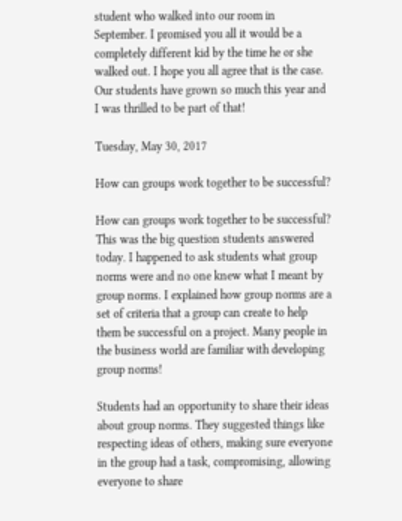student who walked into our room in September. I promised you all it would be a completely different kid by the time he or she walked out. I hope you all agree that is the case. Our students have grown so much this year and I was thrilled to be part of that!

Tuesday, May 30, 2017

How can groups work together to be successful?

How can groups work together to be successful? This was the big question students answered today. I happened to ask students what group norms were and no one knew what I meant by group norms. I explained how group norms are a set of criteria that a group can create to help them be successful on a project. Many people in the business world are familiar with developing group norms!

Students had an opportunity to share their ideas about group norms. They suggested things like respecting ideas of others, making sure everyone in the group had a task, compromising, allowing everyone to share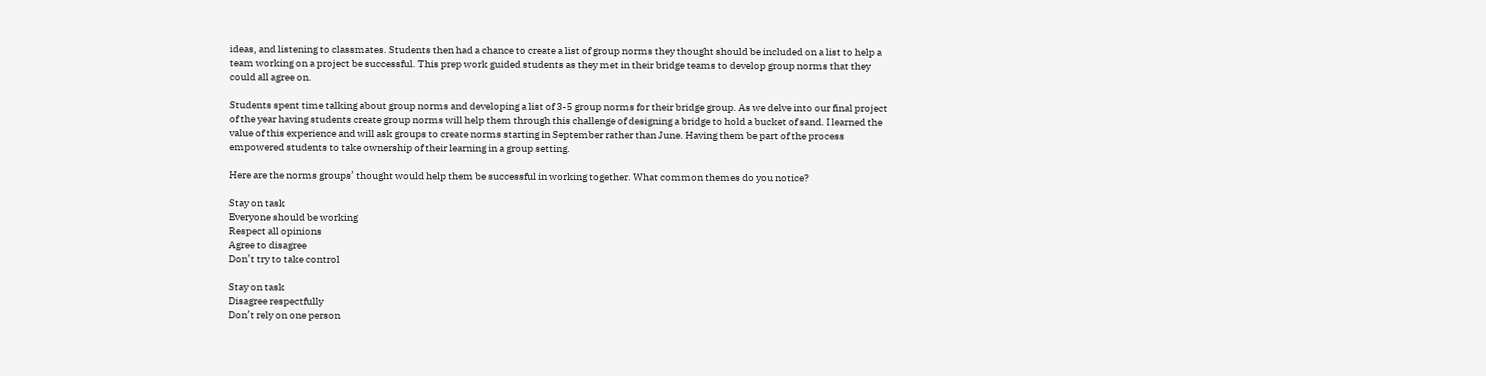ideas, and listening to classmates. Students then had a chance to create a list of group norms they thought should be included on a list to help a team working on a project be successful. This prep work guided students as they met in their bridge teams to develop group norms that they could all agree on.

Students spent time talking about group norms and developing a list of 3-5 group norms for their bridge group. As we delve into our final project of the year having students create group norms will help them through this challenge of designing a bridge to hold a bucket of sand. I learned the value of this experience and will ask groups to create norms starting in September rather than June. Having them be part of the process empowered students to take ownership of their learning in a group setting.

Here are the norms groups’ thought would help them be successful in working together. What common themes do you notice?

Stay on task
Everyone should be working
Respect all opinions
Agree to disagree
Don’t try to take control

Stay on task
Disagree respectfully
Don’t rely on one person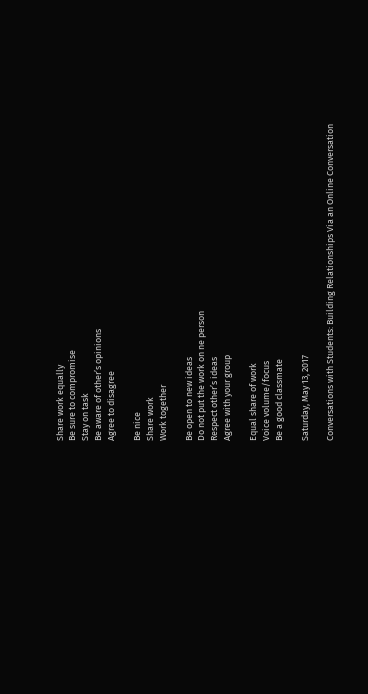Share work equally
Be sure to compromise
Stay on task
Be aware of other’s opinions
Agree to disagree

Be nice
Share work
Work together

Be open to new ideas
Do not put the work on ne person
Respect other’s ideas
Agree with your group

Equal share of work
Voice volume/focus
Be a good classmate

Saturday, May 13, 2017

Conversations with Students: Building Relationships Via an Online Conversation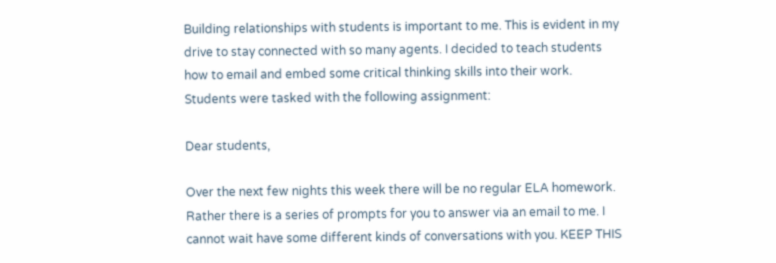Building relationships with students is important to me. This is evident in my drive to stay connected with so many agents. I decided to teach students how to email and embed some critical thinking skills into their work. Students were tasked with the following assignment:

Dear students,

Over the next few nights this week there will be no regular ELA homework. Rather there is a series of prompts for you to answer via an email to me. I cannot wait have some different kinds of conversations with you. KEEP THIS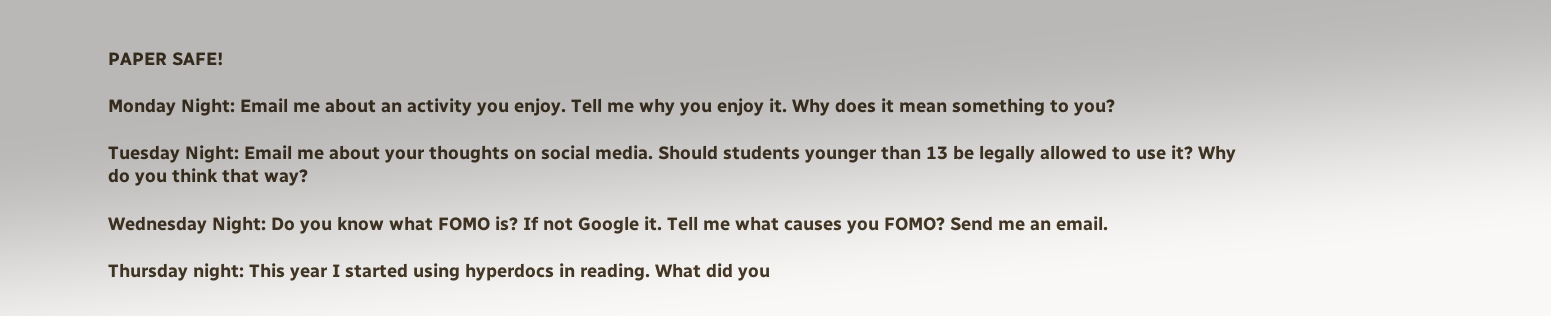PAPER SAFE!

Monday Night: Email me about an activity you enjoy. Tell me why you enjoy it. Why does it mean something to you?

Tuesday Night: Email me about your thoughts on social media. Should students younger than 13 be legally allowed to use it? Why do you think that way?

Wednesday Night: Do you know what FOMO is? If not Google it. Tell me what causes you FOMO? Send me an email.

Thursday night: This year I started using hyperdocs in reading. What did you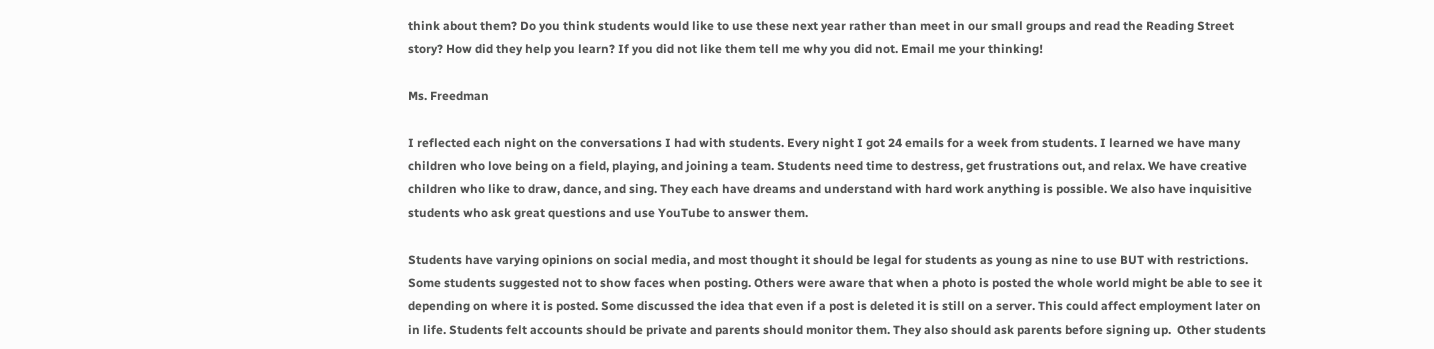think about them? Do you think students would like to use these next year rather than meet in our small groups and read the Reading Street story? How did they help you learn? If you did not like them tell me why you did not. Email me your thinking!

Ms. Freedman

I reflected each night on the conversations I had with students. Every night I got 24 emails for a week from students. I learned we have many children who love being on a field, playing, and joining a team. Students need time to destress, get frustrations out, and relax. We have creative children who like to draw, dance, and sing. They each have dreams and understand with hard work anything is possible. We also have inquisitive students who ask great questions and use YouTube to answer them.

Students have varying opinions on social media, and most thought it should be legal for students as young as nine to use BUT with restrictions. Some students suggested not to show faces when posting. Others were aware that when a photo is posted the whole world might be able to see it depending on where it is posted. Some discussed the idea that even if a post is deleted it is still on a server. This could affect employment later on in life. Students felt accounts should be private and parents should monitor them. They also should ask parents before signing up.  Other students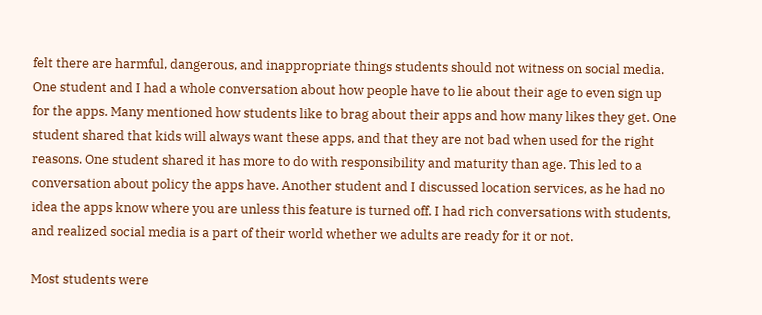felt there are harmful, dangerous, and inappropriate things students should not witness on social media. One student and I had a whole conversation about how people have to lie about their age to even sign up for the apps. Many mentioned how students like to brag about their apps and how many likes they get. One student shared that kids will always want these apps, and that they are not bad when used for the right reasons. One student shared it has more to do with responsibility and maturity than age. This led to a conversation about policy the apps have. Another student and I discussed location services, as he had no idea the apps know where you are unless this feature is turned off. I had rich conversations with students, and realized social media is a part of their world whether we adults are ready for it or not.

Most students were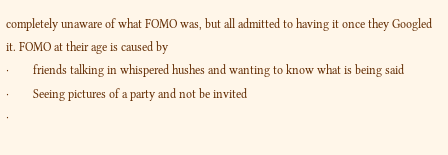completely unaware of what FOMO was, but all admitted to having it once they Googled it. FOMO at their age is caused by
·        friends talking in whispered hushes and wanting to know what is being said
·        Seeing pictures of a party and not be invited
·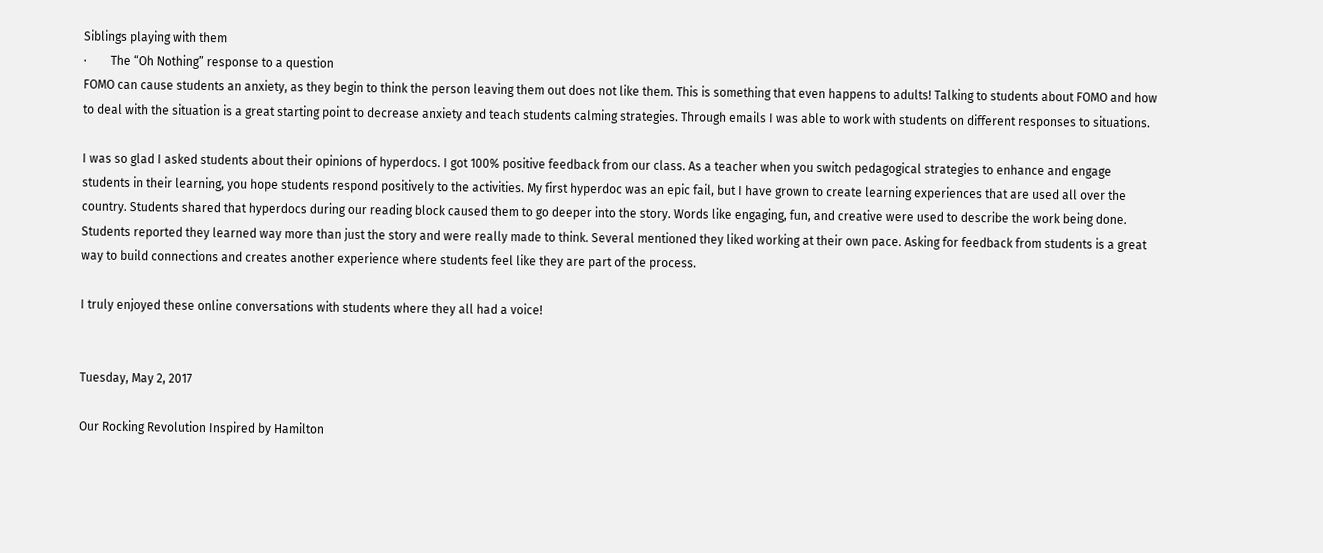Siblings playing with them
·        The “Oh Nothing” response to a question
FOMO can cause students an anxiety, as they begin to think the person leaving them out does not like them. This is something that even happens to adults! Talking to students about FOMO and how to deal with the situation is a great starting point to decrease anxiety and teach students calming strategies. Through emails I was able to work with students on different responses to situations.

I was so glad I asked students about their opinions of hyperdocs. I got 100% positive feedback from our class. As a teacher when you switch pedagogical strategies to enhance and engage students in their learning, you hope students respond positively to the activities. My first hyperdoc was an epic fail, but I have grown to create learning experiences that are used all over the country. Students shared that hyperdocs during our reading block caused them to go deeper into the story. Words like engaging, fun, and creative were used to describe the work being done. Students reported they learned way more than just the story and were really made to think. Several mentioned they liked working at their own pace. Asking for feedback from students is a great way to build connections and creates another experience where students feel like they are part of the process.

I truly enjoyed these online conversations with students where they all had a voice!


Tuesday, May 2, 2017

Our Rocking Revolution Inspired by Hamilton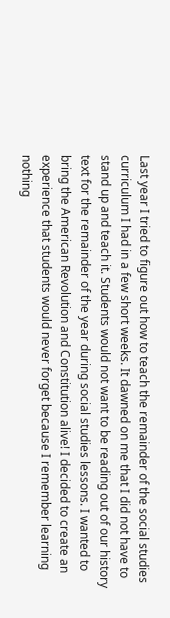Last year I tried to figure out how to teach the remainder of the social studies curriculum I had in a few short weeks. It dawned on me that I did not have to stand up and teach it. Students would not want to be reading out of our history text for the remainder of the year during social studies lessons. I wanted to bring the American Revolution and Constitution alive! I decided to create an experience that students would never forget because I remember learning nothing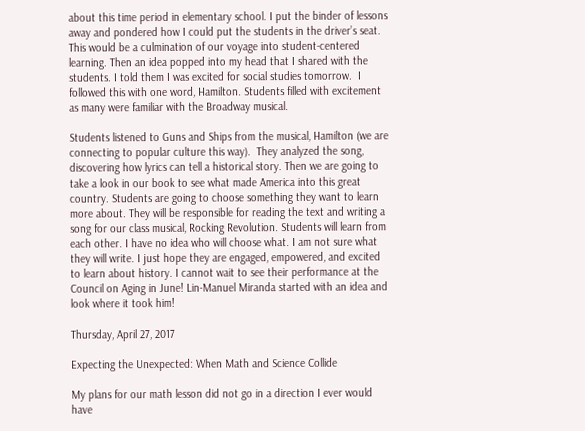about this time period in elementary school. I put the binder of lessons away and pondered how I could put the students in the driver’s seat. This would be a culmination of our voyage into student-centered learning. Then an idea popped into my head that I shared with the students. I told them I was excited for social studies tomorrow.  I followed this with one word, Hamilton. Students filled with excitement as many were familiar with the Broadway musical.

Students listened to Guns and Ships from the musical, Hamilton (we are connecting to popular culture this way).  They analyzed the song, discovering how lyrics can tell a historical story. Then we are going to take a look in our book to see what made America into this great country. Students are going to choose something they want to learn more about. They will be responsible for reading the text and writing a song for our class musical, Rocking Revolution. Students will learn from each other. I have no idea who will choose what. I am not sure what they will write. I just hope they are engaged, empowered, and excited to learn about history. I cannot wait to see their performance at the Council on Aging in June! Lin-Manuel Miranda started with an idea and look where it took him!

Thursday, April 27, 2017

Expecting the Unexpected: When Math and Science Collide

My plans for our math lesson did not go in a direction I ever would have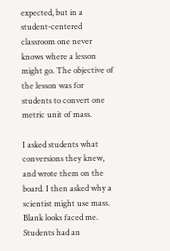expected, but in a student-centered classroom one never knows where a lesson might go. The objective of the lesson was for students to convert one metric unit of mass.

I asked students what conversions they knew, and wrote them on the board. I then asked why a scientist might use mass. Blank looks faced me. Students had an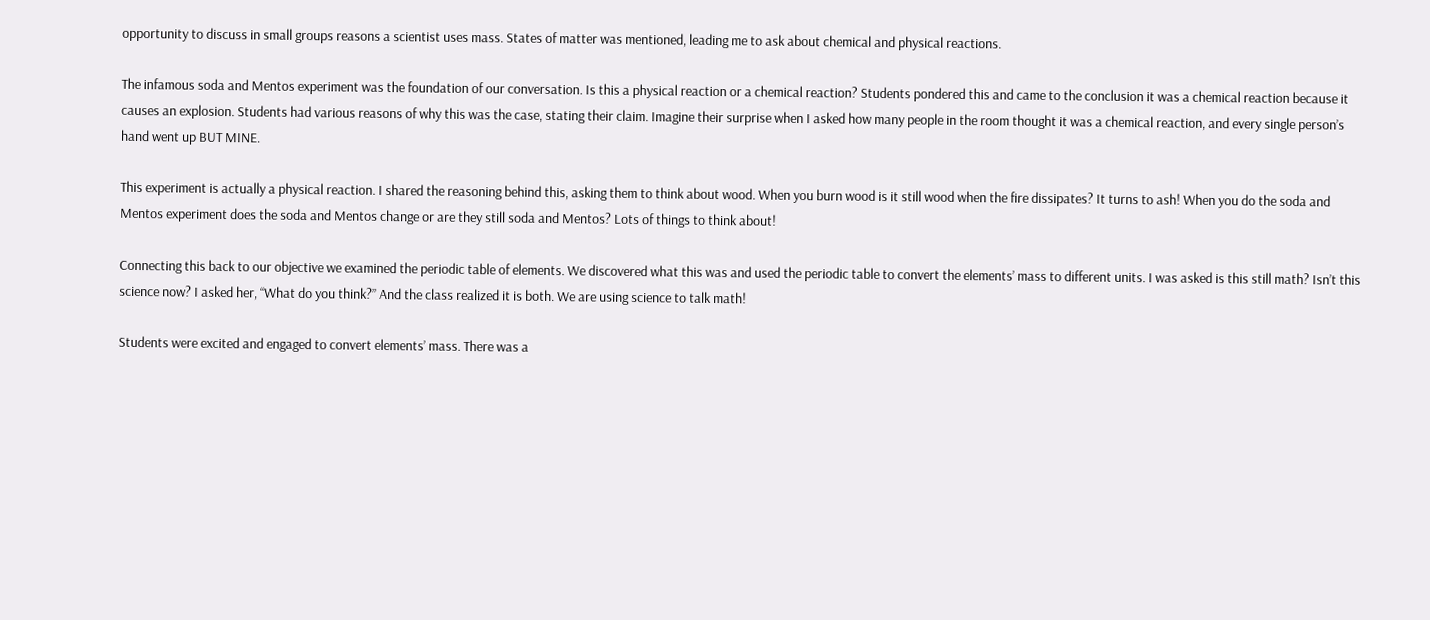opportunity to discuss in small groups reasons a scientist uses mass. States of matter was mentioned, leading me to ask about chemical and physical reactions.

The infamous soda and Mentos experiment was the foundation of our conversation. Is this a physical reaction or a chemical reaction? Students pondered this and came to the conclusion it was a chemical reaction because it causes an explosion. Students had various reasons of why this was the case, stating their claim. Imagine their surprise when I asked how many people in the room thought it was a chemical reaction, and every single person’s hand went up BUT MINE.

This experiment is actually a physical reaction. I shared the reasoning behind this, asking them to think about wood. When you burn wood is it still wood when the fire dissipates? It turns to ash! When you do the soda and Mentos experiment does the soda and Mentos change or are they still soda and Mentos? Lots of things to think about!

Connecting this back to our objective we examined the periodic table of elements. We discovered what this was and used the periodic table to convert the elements’ mass to different units. I was asked is this still math? Isn’t this science now? I asked her, “What do you think?” And the class realized it is both. We are using science to talk math!

Students were excited and engaged to convert elements’ mass. There was a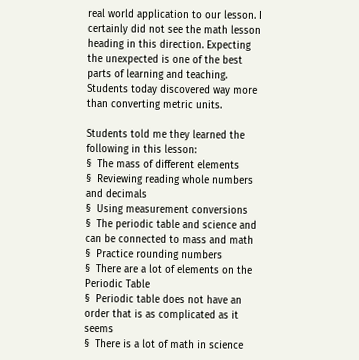real world application to our lesson. I certainly did not see the math lesson heading in this direction. Expecting the unexpected is one of the best parts of learning and teaching. Students today discovered way more than converting metric units.

Students told me they learned the following in this lesson:
§  The mass of different elements
§  Reviewing reading whole numbers and decimals
§  Using measurement conversions
§  The periodic table and science and can be connected to mass and math
§  Practice rounding numbers
§  There are a lot of elements on the Periodic Table
§  Periodic table does not have an order that is as complicated as it seems
§  There is a lot of math in science